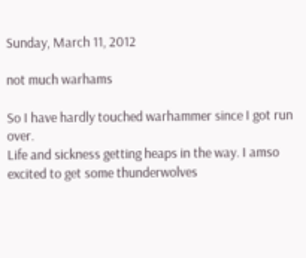Sunday, March 11, 2012

not much warhams

So I have hardly touched warhammer since I got run over.
Life and sickness getting heaps in the way. I amso excited to get some thunderwolves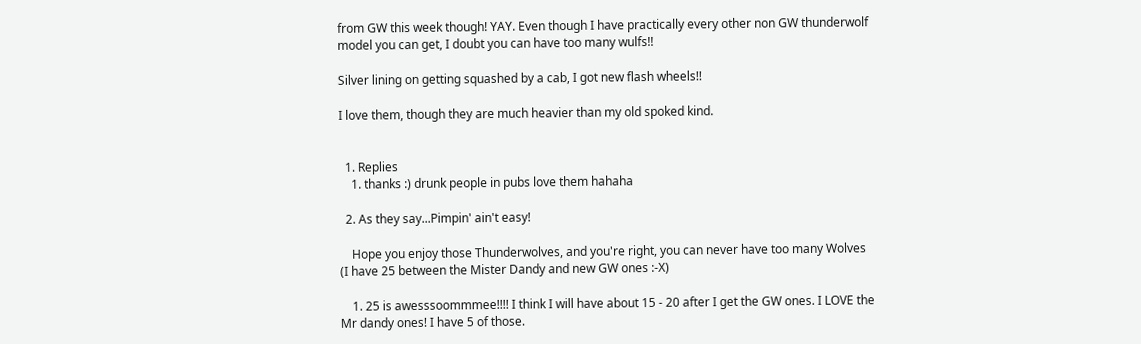from GW this week though! YAY. Even though I have practically every other non GW thunderwolf model you can get, I doubt you can have too many wulfs!!

Silver lining on getting squashed by a cab, I got new flash wheels!!

I love them, though they are much heavier than my old spoked kind.


  1. Replies
    1. thanks :) drunk people in pubs love them hahaha

  2. As they say...Pimpin' ain't easy!

    Hope you enjoy those Thunderwolves, and you're right, you can never have too many Wolves (I have 25 between the Mister Dandy and new GW ones :-X)

    1. 25 is awesssoommmee!!!! I think I will have about 15 - 20 after I get the GW ones. I LOVE the Mr dandy ones! I have 5 of those.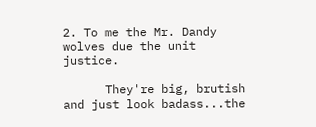2. To me the Mr. Dandy wolves due the unit justice.

      They're big, brutish and just look badass...the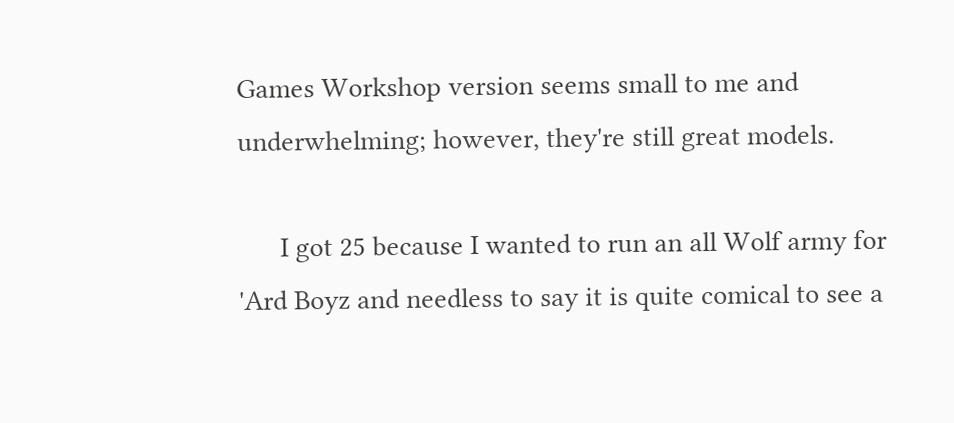Games Workshop version seems small to me and underwhelming; however, they're still great models.

      I got 25 because I wanted to run an all Wolf army for 'Ard Boyz and needless to say it is quite comical to see a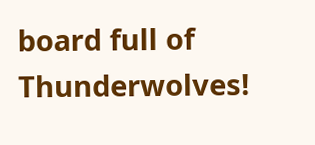board full of Thunderwolves!